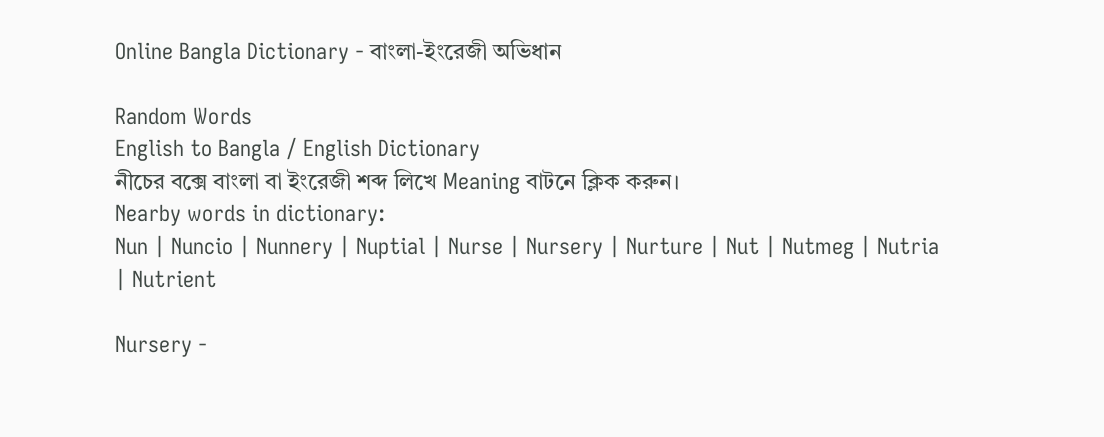Online Bangla Dictionary - বাংলা-ইংরেজী অভিধান

Random Words
English to Bangla / English Dictionary
নীচের বক্সে বাংলা বা ইংরেজী শব্দ লিখে Meaning বাটনে ক্লিক করুন।
Nearby words in dictionary:
Nun | Nuncio | Nunnery | Nuptial | Nurse | Nursery | Nurture | Nut | Nutmeg | Nutria | Nutrient

Nursery -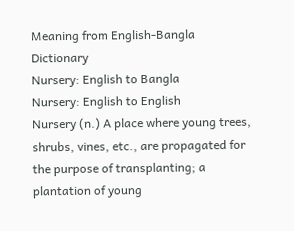Meaning from English-Bangla Dictionary
Nursery: English to Bangla
Nursery: English to English
Nursery (n.) A place where young trees, shrubs, vines, etc., are propagated for the purpose of transplanting; a plantation of young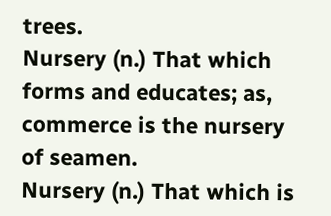trees.
Nursery (n.) That which forms and educates; as, commerce is the nursery of seamen.
Nursery (n.) That which is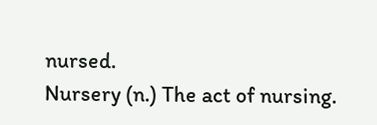nursed.
Nursery (n.) The act of nursing.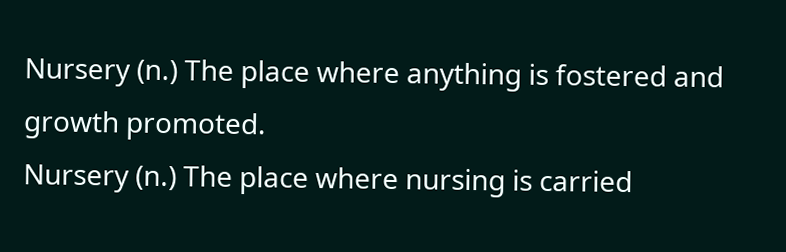Nursery (n.) The place where anything is fostered and growth promoted.
Nursery (n.) The place where nursing is carried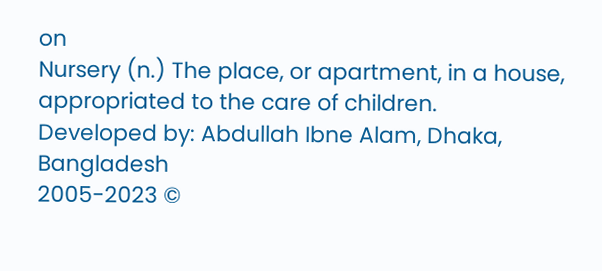on
Nursery (n.) The place, or apartment, in a house, appropriated to the care of children.
Developed by: Abdullah Ibne Alam, Dhaka, Bangladesh
2005-2023 ©